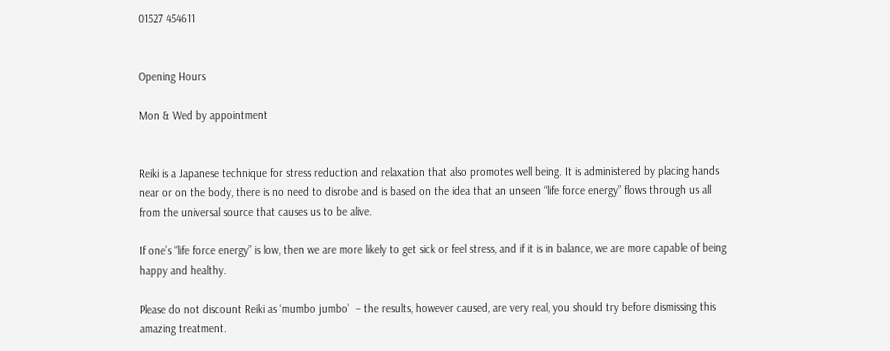01527 454611


Opening Hours

Mon & Wed by appointment


Reiki is a Japanese technique for stress reduction and relaxation that also promotes well being. It is administered by placing hands near or on the body, there is no need to disrobe and is based on the idea that an unseen “life force energy” flows through us all from the universal source that causes us to be alive.

If one’s “life force energy” is low, then we are more likely to get sick or feel stress, and if it is in balance, we are more capable of being happy and healthy.

Please do not discount Reiki as ‘mumbo jumbo’  – the results, however caused, are very real, you should try before dismissing this amazing treatment.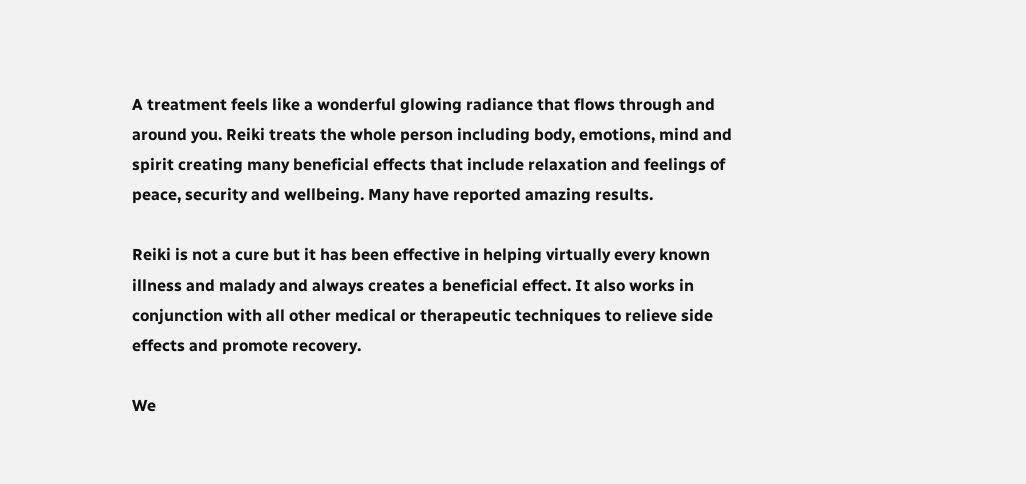A treatment feels like a wonderful glowing radiance that flows through and around you. Reiki treats the whole person including body, emotions, mind and spirit creating many beneficial effects that include relaxation and feelings of peace, security and wellbeing. Many have reported amazing results.

Reiki is not a cure but it has been effective in helping virtually every known illness and malady and always creates a beneficial effect. It also works in conjunction with all other medical or therapeutic techniques to relieve side effects and promote recovery.

We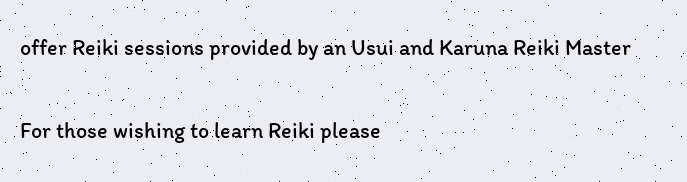offer Reiki sessions provided by an Usui and Karuna Reiki Master

For those wishing to learn Reiki please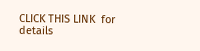CLICK THIS LINK  for details